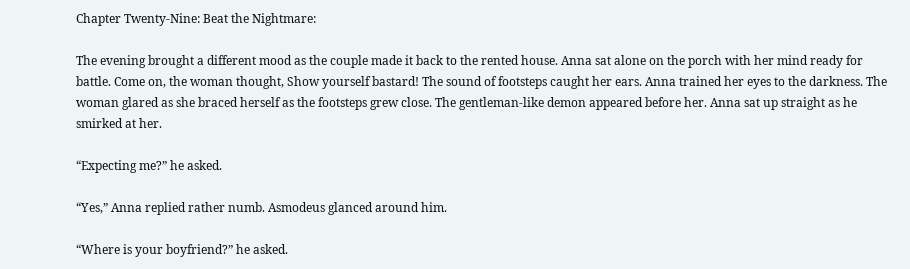Chapter Twenty-Nine: Beat the Nightmare:

The evening brought a different mood as the couple made it back to the rented house. Anna sat alone on the porch with her mind ready for battle. Come on, the woman thought, Show yourself bastard! The sound of footsteps caught her ears. Anna trained her eyes to the darkness. The woman glared as she braced herself as the footsteps grew close. The gentleman-like demon appeared before her. Anna sat up straight as he smirked at her.

“Expecting me?” he asked.

“Yes,” Anna replied rather numb. Asmodeus glanced around him.

“Where is your boyfriend?” he asked.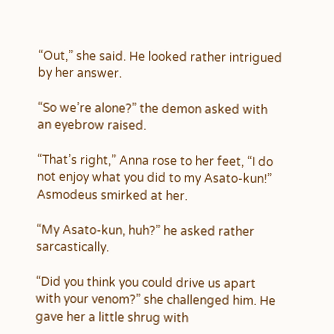“Out,” she said. He looked rather intrigued by her answer.

“So we’re alone?” the demon asked with an eyebrow raised.

“That’s right,” Anna rose to her feet, “I do not enjoy what you did to my Asato-kun!” Asmodeus smirked at her.

“My Asato-kun, huh?” he asked rather sarcastically.

“Did you think you could drive us apart with your venom?” she challenged him. He gave her a little shrug with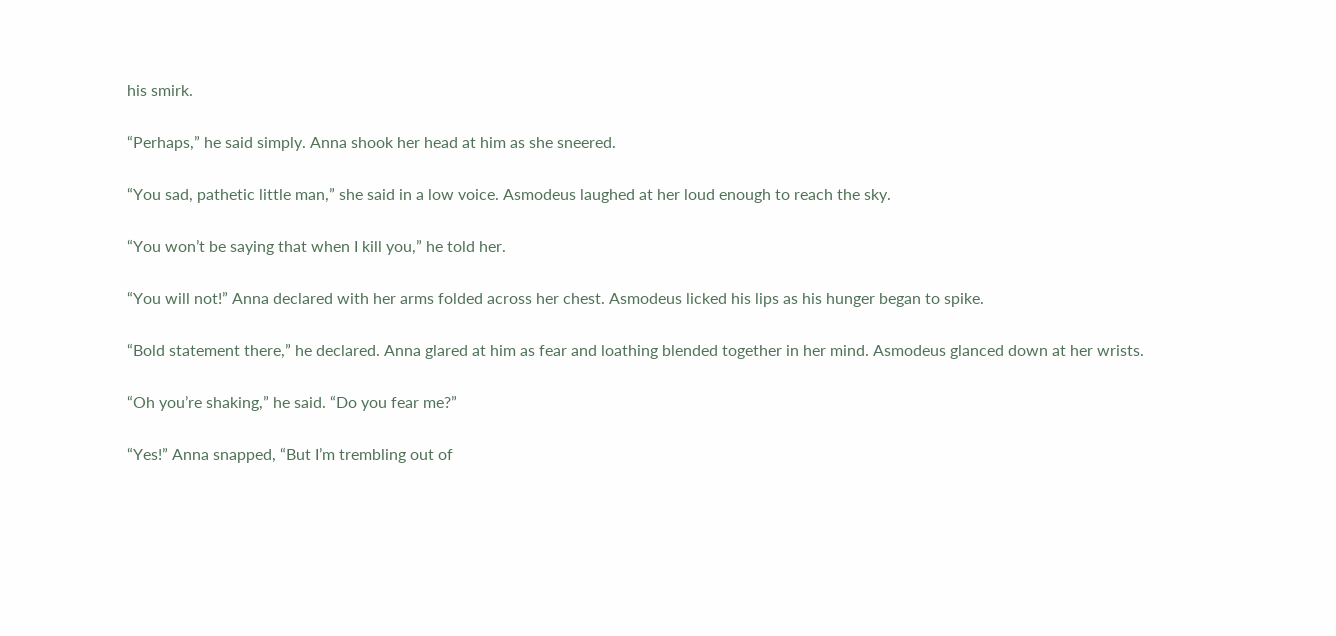his smirk.

“Perhaps,” he said simply. Anna shook her head at him as she sneered.

“You sad, pathetic little man,” she said in a low voice. Asmodeus laughed at her loud enough to reach the sky.

“You won’t be saying that when I kill you,” he told her.

“You will not!” Anna declared with her arms folded across her chest. Asmodeus licked his lips as his hunger began to spike.

“Bold statement there,” he declared. Anna glared at him as fear and loathing blended together in her mind. Asmodeus glanced down at her wrists.

“Oh you’re shaking,” he said. “Do you fear me?”

“Yes!” Anna snapped, “But I’m trembling out of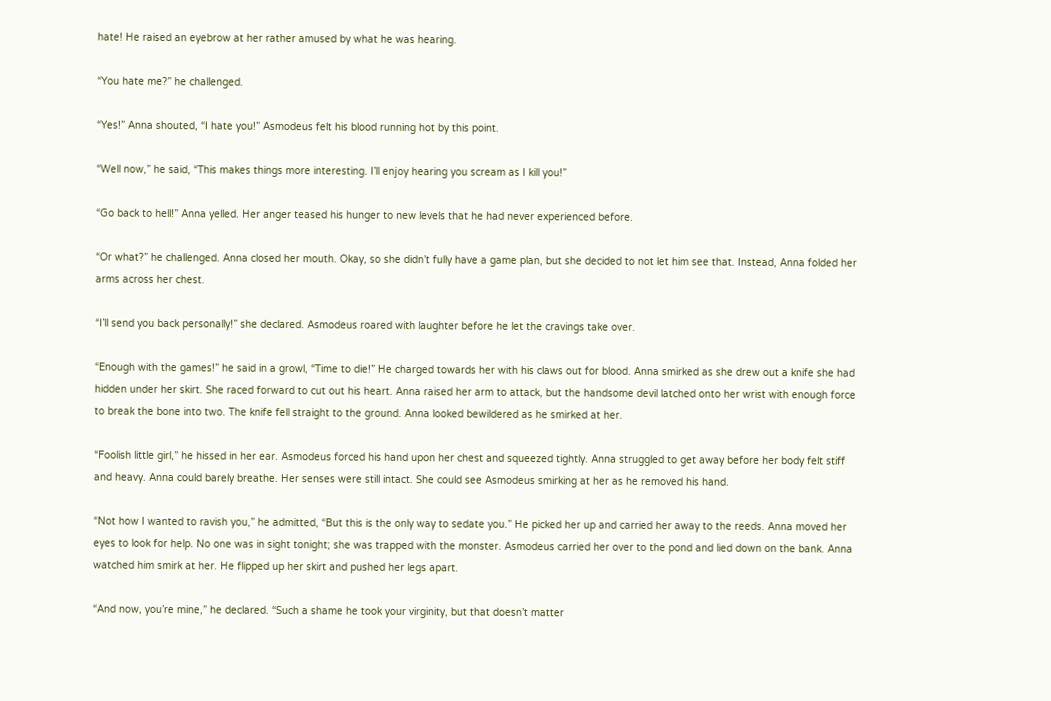hate! He raised an eyebrow at her rather amused by what he was hearing.

“You hate me?” he challenged.

“Yes!” Anna shouted, “I hate you!” Asmodeus felt his blood running hot by this point.

“Well now,” he said, “This makes things more interesting. I’ll enjoy hearing you scream as I kill you!”

“Go back to hell!” Anna yelled. Her anger teased his hunger to new levels that he had never experienced before.

“Or what?” he challenged. Anna closed her mouth. Okay, so she didn’t fully have a game plan, but she decided to not let him see that. Instead, Anna folded her arms across her chest.

“I’ll send you back personally!” she declared. Asmodeus roared with laughter before he let the cravings take over.

“Enough with the games!” he said in a growl, “Time to die!” He charged towards her with his claws out for blood. Anna smirked as she drew out a knife she had hidden under her skirt. She raced forward to cut out his heart. Anna raised her arm to attack, but the handsome devil latched onto her wrist with enough force to break the bone into two. The knife fell straight to the ground. Anna looked bewildered as he smirked at her.

“Foolish little girl,” he hissed in her ear. Asmodeus forced his hand upon her chest and squeezed tightly. Anna struggled to get away before her body felt stiff and heavy. Anna could barely breathe. Her senses were still intact. She could see Asmodeus smirking at her as he removed his hand.

“Not how I wanted to ravish you,” he admitted, “But this is the only way to sedate you.” He picked her up and carried her away to the reeds. Anna moved her eyes to look for help. No one was in sight tonight; she was trapped with the monster. Asmodeus carried her over to the pond and lied down on the bank. Anna watched him smirk at her. He flipped up her skirt and pushed her legs apart.

“And now, you’re mine,” he declared. “Such a shame he took your virginity, but that doesn’t matter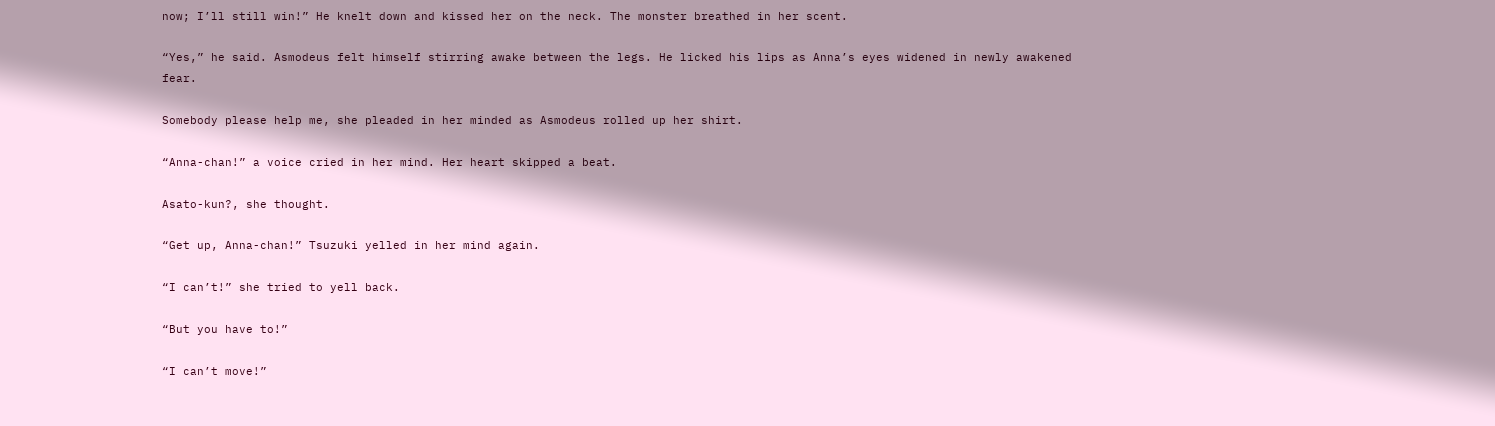now; I’ll still win!” He knelt down and kissed her on the neck. The monster breathed in her scent.

“Yes,” he said. Asmodeus felt himself stirring awake between the legs. He licked his lips as Anna’s eyes widened in newly awakened fear.

Somebody please help me, she pleaded in her minded as Asmodeus rolled up her shirt.

“Anna-chan!” a voice cried in her mind. Her heart skipped a beat.

Asato-kun?, she thought.

“Get up, Anna-chan!” Tsuzuki yelled in her mind again.

“I can’t!” she tried to yell back.

“But you have to!”

“I can’t move!”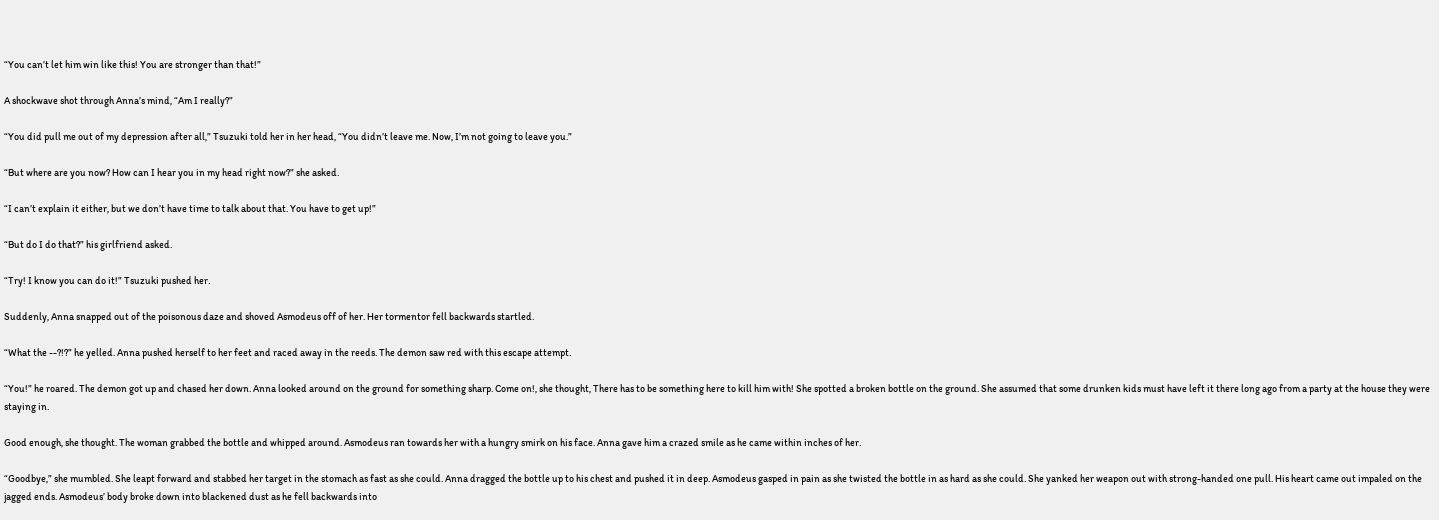“You can’t let him win like this! You are stronger than that!”

A shockwave shot through Anna’s mind, “Am I really?”

“You did pull me out of my depression after all,” Tsuzuki told her in her head, “You didn’t leave me. Now, I’m not going to leave you.”

“But where are you now? How can I hear you in my head right now?” she asked.

“I can’t explain it either, but we don’t have time to talk about that. You have to get up!”

“But do I do that?” his girlfriend asked.

“Try! I know you can do it!” Tsuzuki pushed her.

Suddenly, Anna snapped out of the poisonous daze and shoved Asmodeus off of her. Her tormentor fell backwards startled.

“What the --?!?” he yelled. Anna pushed herself to her feet and raced away in the reeds. The demon saw red with this escape attempt.

“You!” he roared. The demon got up and chased her down. Anna looked around on the ground for something sharp. Come on!, she thought, There has to be something here to kill him with! She spotted a broken bottle on the ground. She assumed that some drunken kids must have left it there long ago from a party at the house they were staying in.

Good enough, she thought. The woman grabbed the bottle and whipped around. Asmodeus ran towards her with a hungry smirk on his face. Anna gave him a crazed smile as he came within inches of her.

“Goodbye,” she mumbled. She leapt forward and stabbed her target in the stomach as fast as she could. Anna dragged the bottle up to his chest and pushed it in deep. Asmodeus gasped in pain as she twisted the bottle in as hard as she could. She yanked her weapon out with strong-handed one pull. His heart came out impaled on the jagged ends. Asmodeus’ body broke down into blackened dust as he fell backwards into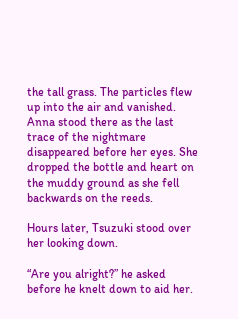the tall grass. The particles flew up into the air and vanished. Anna stood there as the last trace of the nightmare disappeared before her eyes. She dropped the bottle and heart on the muddy ground as she fell backwards on the reeds.

Hours later, Tsuzuki stood over her looking down.

“Are you alright?” he asked before he knelt down to aid her.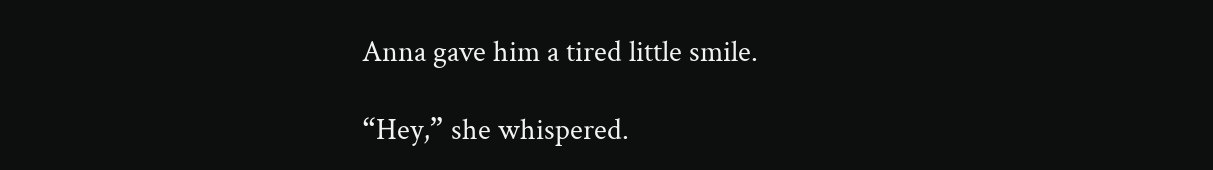Anna gave him a tired little smile.

“Hey,” she whispered.